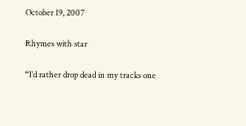October 19, 2007

Rhymes with star

“I’d rather drop dead in my tracks one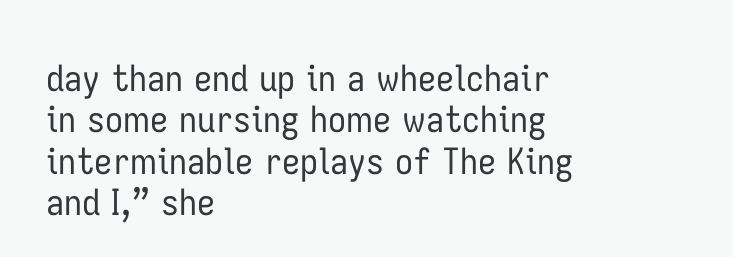day than end up in a wheelchair in some nursing home watching interminable replays of The King and I,” she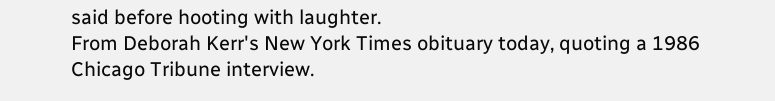said before hooting with laughter.
From Deborah Kerr's New York Times obituary today, quoting a 1986 Chicago Tribune interview.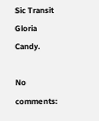Sic Transit Gloria Candy.

No comments: